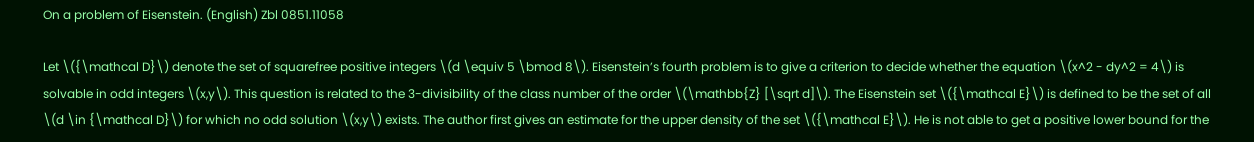On a problem of Eisenstein. (English) Zbl 0851.11058

Let \({\mathcal D}\) denote the set of squarefree positive integers \(d \equiv 5 \bmod 8\). Eisenstein’s fourth problem is to give a criterion to decide whether the equation \(x^2 - dy^2 = 4\) is solvable in odd integers \(x,y\). This question is related to the 3-divisibility of the class number of the order \(\mathbb{Z} [\sqrt d]\). The Eisenstein set \({\mathcal E}\) is defined to be the set of all \(d \in {\mathcal D}\) for which no odd solution \(x,y\) exists. The author first gives an estimate for the upper density of the set \({\mathcal E}\). He is not able to get a positive lower bound for the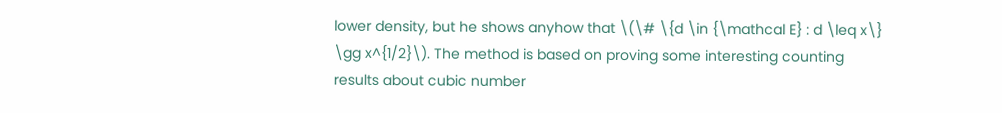lower density, but he shows anyhow that \(\# \{d \in {\mathcal E} : d \leq x\} \gg x^{1/2}\). The method is based on proving some interesting counting results about cubic number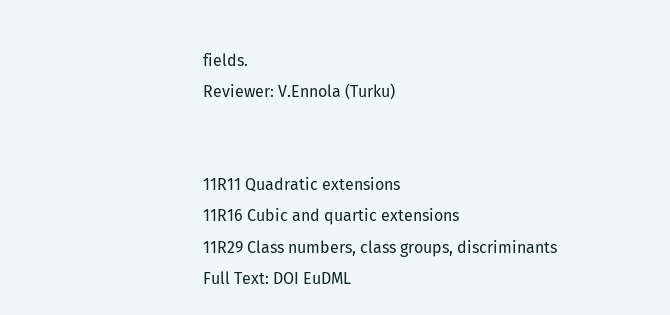fields.
Reviewer: V.Ennola (Turku)


11R11 Quadratic extensions
11R16 Cubic and quartic extensions
11R29 Class numbers, class groups, discriminants
Full Text: DOI EuDML